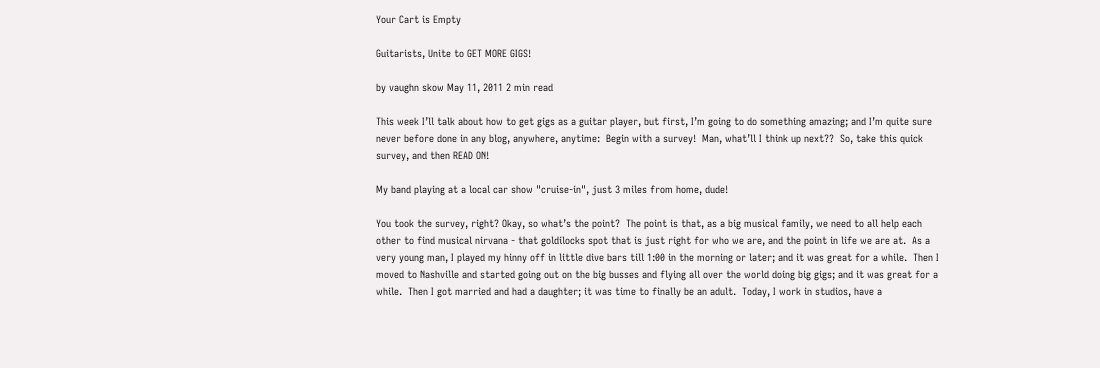Your Cart is Empty

Guitarists, Unite to GET MORE GIGS!

by vaughn skow May 11, 2011 2 min read

This week I’ll talk about how to get gigs as a guitar player, but first, I’m going to do something amazing; and I’m quite sure never before done in any blog, anywhere, anytime:  Begin with a survey!  Man, what’ll I think up next??  So, take this quick survey, and then READ ON!

My band playing at a local car show "cruise-in", just 3 miles from home, dude!

You took the survey, right? Okay, so what’s the point?  The point is that, as a big musical family, we need to all help each other to find musical nirvana - that goldilocks spot that is just right for who we are, and the point in life we are at.  As a very young man, I played my hinny off in little dive bars till 1:00 in the morning or later; and it was great for a while.  Then I moved to Nashville and started going out on the big busses and flying all over the world doing big gigs; and it was great for a while.  Then I got married and had a daughter; it was time to finally be an adult.  Today, I work in studios, have a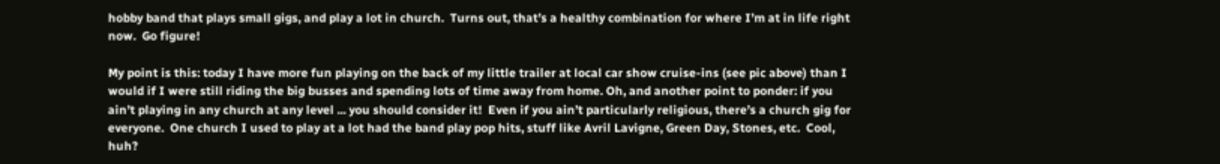hobby band that plays small gigs, and play a lot in church.  Turns out, that’s a healthy combination for where I’m at in life right now.  Go figure!

My point is this: today I have more fun playing on the back of my little trailer at local car show cruise-ins (see pic above) than I would if I were still riding the big busses and spending lots of time away from home. Oh, and another point to ponder: if you ain’t playing in any church at any level ... you should consider it!  Even if you ain’t particularly religious, there’s a church gig for everyone.  One church I used to play at a lot had the band play pop hits, stuff like Avril Lavigne, Green Day, Stones, etc.  Cool, huh?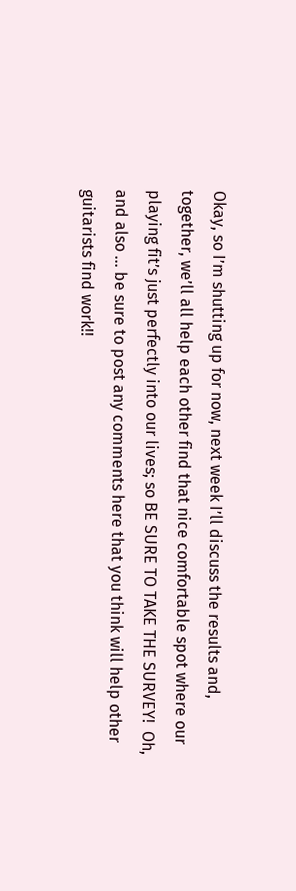Okay, so I’m shutting up for now, next week I’ll discuss the results and, together, we’ll all help each other find that nice comfortable spot where our playing fit’s just perfectly into our lives; so BE SURE TO TAKE THE SURVEY!  Oh, and also ... be sure to post any comments here that you think will help other guitarists find work!!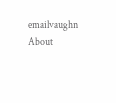emailvaughn     About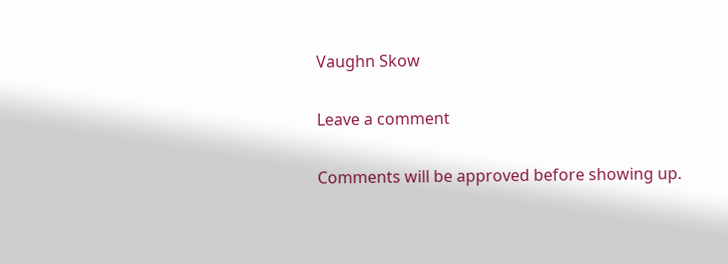Vaughn Skow

Leave a comment

Comments will be approved before showing up.